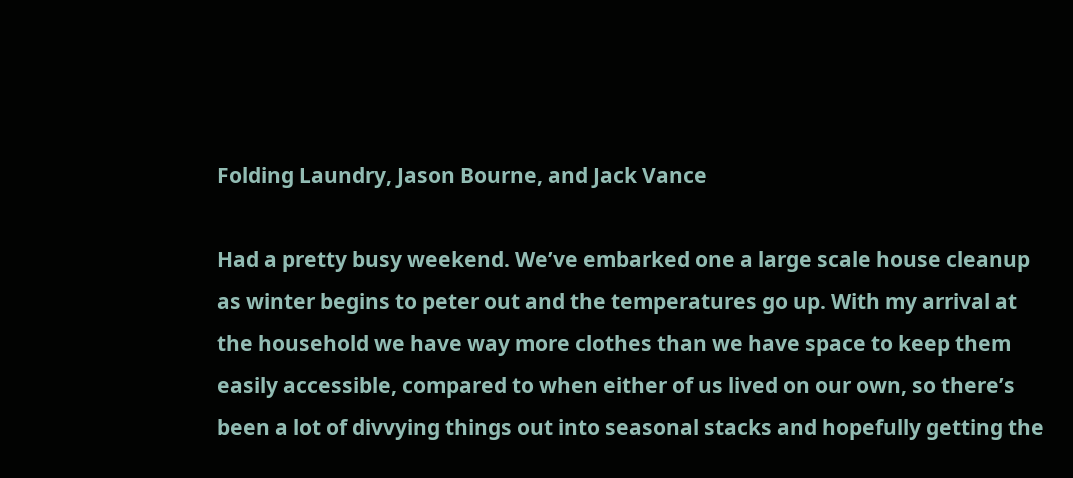Folding Laundry, Jason Bourne, and Jack Vance

Had a pretty busy weekend. We’ve embarked one a large scale house cleanup as winter begins to peter out and the temperatures go up. With my arrival at the household we have way more clothes than we have space to keep them easily accessible, compared to when either of us lived on our own, so there’s been a lot of divvying things out into seasonal stacks and hopefully getting the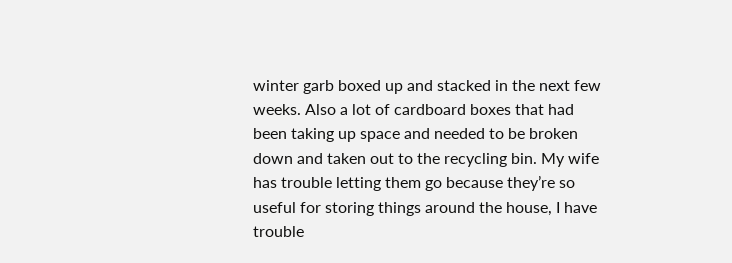winter garb boxed up and stacked in the next few weeks. Also a lot of cardboard boxes that had been taking up space and needed to be broken down and taken out to the recycling bin. My wife has trouble letting them go because they’re so useful for storing things around the house, I have trouble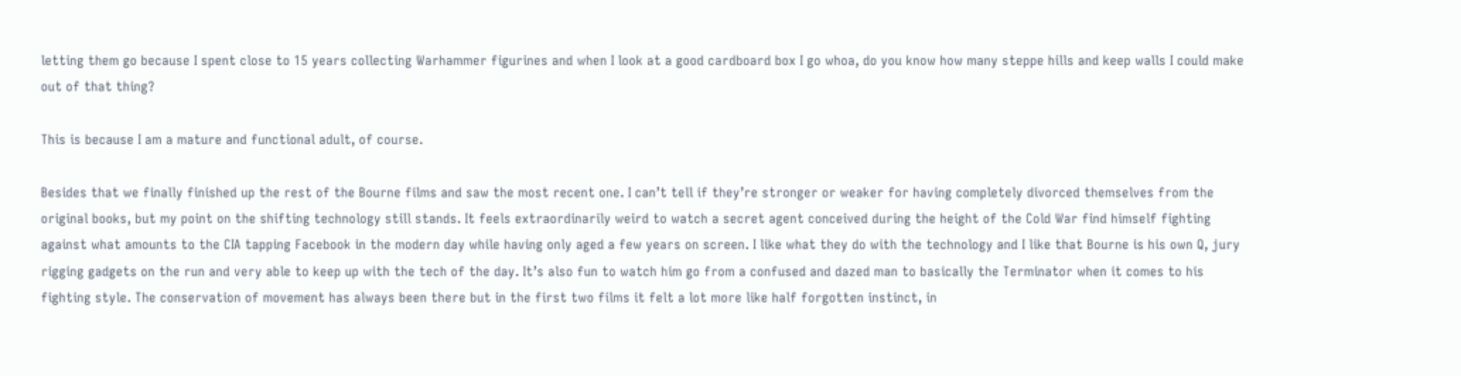letting them go because I spent close to 15 years collecting Warhammer figurines and when I look at a good cardboard box I go whoa, do you know how many steppe hills and keep walls I could make out of that thing?

This is because I am a mature and functional adult, of course.

Besides that we finally finished up the rest of the Bourne films and saw the most recent one. I can’t tell if they’re stronger or weaker for having completely divorced themselves from the original books, but my point on the shifting technology still stands. It feels extraordinarily weird to watch a secret agent conceived during the height of the Cold War find himself fighting against what amounts to the CIA tapping Facebook in the modern day while having only aged a few years on screen. I like what they do with the technology and I like that Bourne is his own Q, jury rigging gadgets on the run and very able to keep up with the tech of the day. It’s also fun to watch him go from a confused and dazed man to basically the Terminator when it comes to his fighting style. The conservation of movement has always been there but in the first two films it felt a lot more like half forgotten instinct, in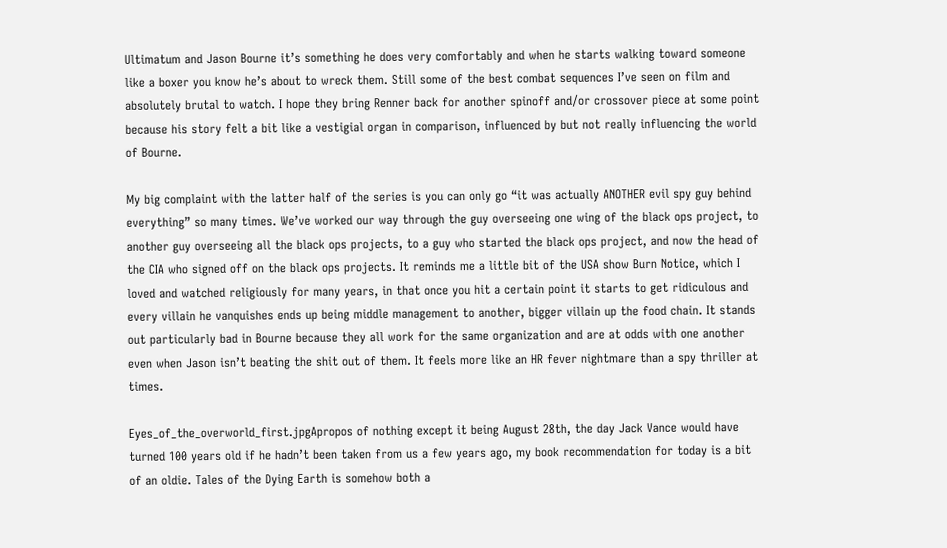Ultimatum and Jason Bourne it’s something he does very comfortably and when he starts walking toward someone like a boxer you know he’s about to wreck them. Still some of the best combat sequences I’ve seen on film and absolutely brutal to watch. I hope they bring Renner back for another spinoff and/or crossover piece at some point because his story felt a bit like a vestigial organ in comparison, influenced by but not really influencing the world of Bourne.

My big complaint with the latter half of the series is you can only go “it was actually ANOTHER evil spy guy behind everything” so many times. We’ve worked our way through the guy overseeing one wing of the black ops project, to another guy overseeing all the black ops projects, to a guy who started the black ops project, and now the head of the CIA who signed off on the black ops projects. It reminds me a little bit of the USA show Burn Notice, which I loved and watched religiously for many years, in that once you hit a certain point it starts to get ridiculous and every villain he vanquishes ends up being middle management to another, bigger villain up the food chain. It stands out particularly bad in Bourne because they all work for the same organization and are at odds with one another even when Jason isn’t beating the shit out of them. It feels more like an HR fever nightmare than a spy thriller at times.

Eyes_of_the_overworld_first.jpgApropos of nothing except it being August 28th, the day Jack Vance would have turned 100 years old if he hadn’t been taken from us a few years ago, my book recommendation for today is a bit of an oldie. Tales of the Dying Earth is somehow both a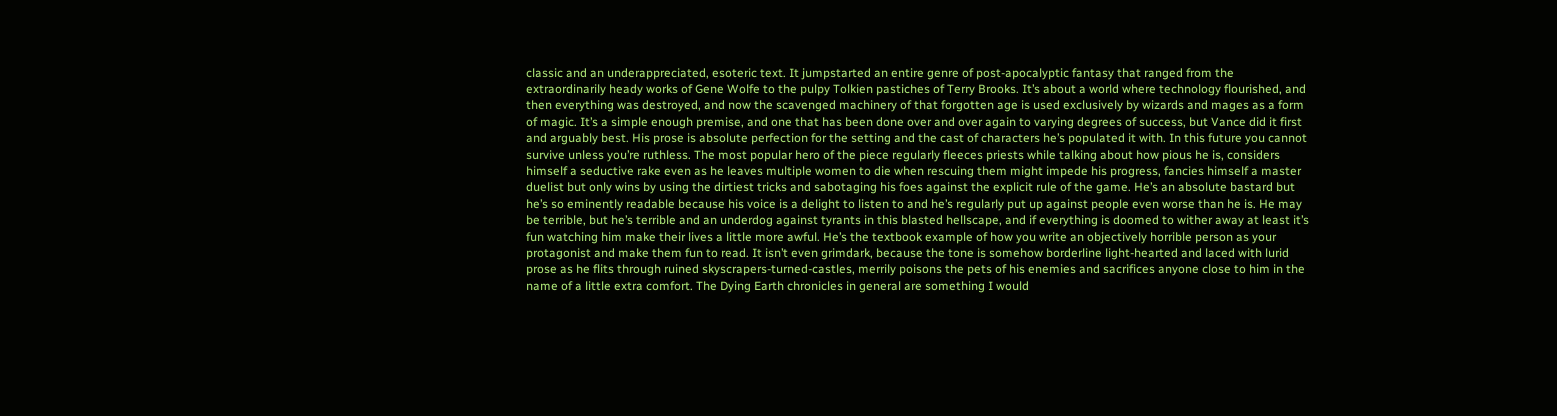classic and an underappreciated, esoteric text. It jumpstarted an entire genre of post-apocalyptic fantasy that ranged from the extraordinarily heady works of Gene Wolfe to the pulpy Tolkien pastiches of Terry Brooks. It’s about a world where technology flourished, and then everything was destroyed, and now the scavenged machinery of that forgotten age is used exclusively by wizards and mages as a form of magic. It’s a simple enough premise, and one that has been done over and over again to varying degrees of success, but Vance did it first and arguably best. His prose is absolute perfection for the setting and the cast of characters he’s populated it with. In this future you cannot survive unless you’re ruthless. The most popular hero of the piece regularly fleeces priests while talking about how pious he is, considers himself a seductive rake even as he leaves multiple women to die when rescuing them might impede his progress, fancies himself a master duelist but only wins by using the dirtiest tricks and sabotaging his foes against the explicit rule of the game. He’s an absolute bastard but he’s so eminently readable because his voice is a delight to listen to and he’s regularly put up against people even worse than he is. He may be terrible, but he’s terrible and an underdog against tyrants in this blasted hellscape, and if everything is doomed to wither away at least it’s fun watching him make their lives a little more awful. He’s the textbook example of how you write an objectively horrible person as your protagonist and make them fun to read. It isn’t even grimdark, because the tone is somehow borderline light-hearted and laced with lurid prose as he flits through ruined skyscrapers-turned-castles, merrily poisons the pets of his enemies and sacrifices anyone close to him in the name of a little extra comfort. The Dying Earth chronicles in general are something I would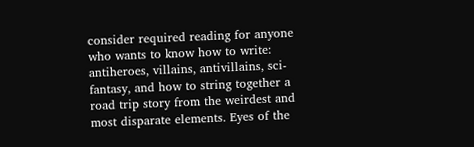consider required reading for anyone who wants to know how to write: antiheroes, villains, antivillains, sci-fantasy, and how to string together a road trip story from the weirdest and most disparate elements. Eyes of the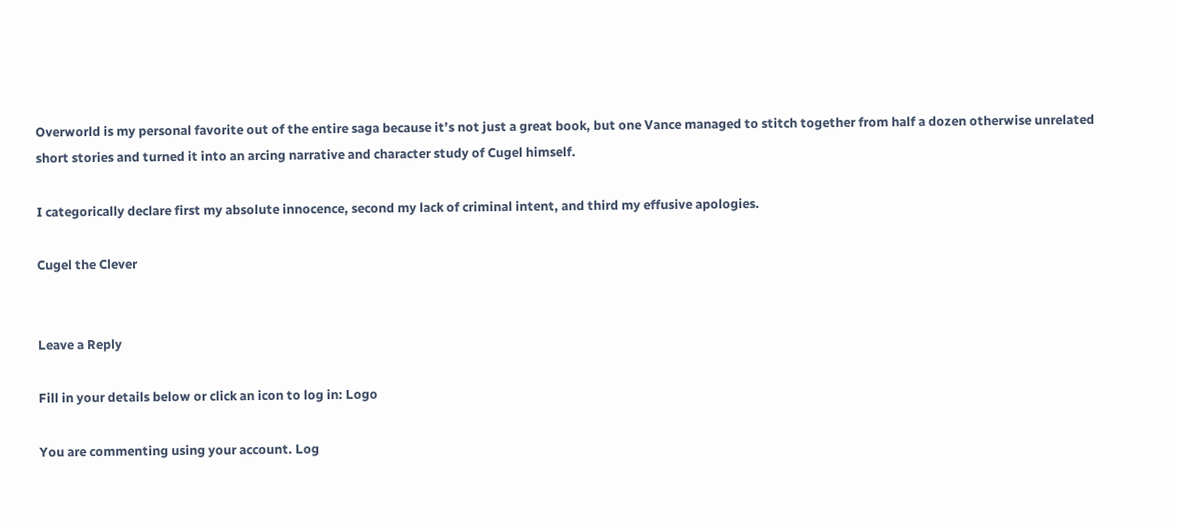Overworld is my personal favorite out of the entire saga because it’s not just a great book, but one Vance managed to stitch together from half a dozen otherwise unrelated short stories and turned it into an arcing narrative and character study of Cugel himself.

I categorically declare first my absolute innocence, second my lack of criminal intent, and third my effusive apologies.

Cugel the Clever


Leave a Reply

Fill in your details below or click an icon to log in: Logo

You are commenting using your account. Log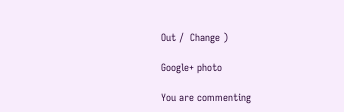Out /  Change )

Google+ photo

You are commenting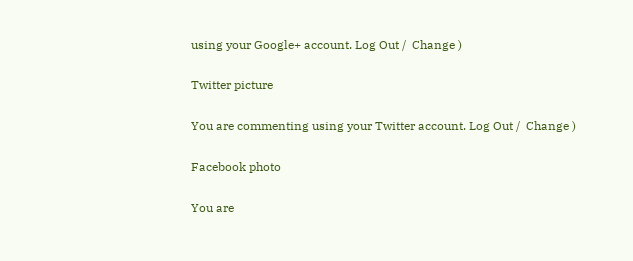using your Google+ account. Log Out /  Change )

Twitter picture

You are commenting using your Twitter account. Log Out /  Change )

Facebook photo

You are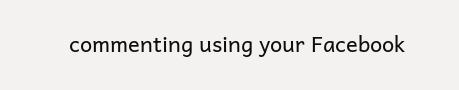commenting using your Facebook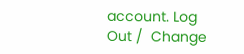account. Log Out /  Change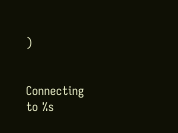)


Connecting to %s